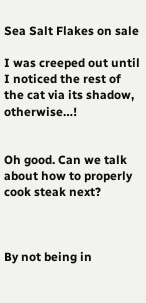Sea Salt Flakes on sale

I was creeped out until I noticed the rest of the cat via its shadow, otherwise…!


Oh good. Can we talk about how to properly cook steak next?



By not being in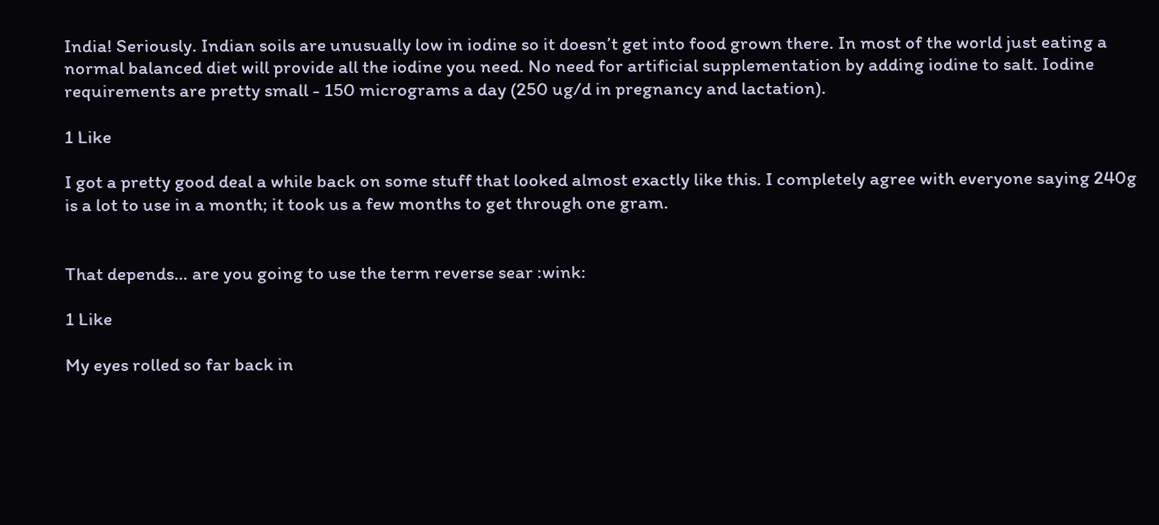India! Seriously. Indian soils are unusually low in iodine so it doesn’t get into food grown there. In most of the world just eating a normal balanced diet will provide all the iodine you need. No need for artificial supplementation by adding iodine to salt. Iodine requirements are pretty small - 150 micrograms a day (250 ug/d in pregnancy and lactation).

1 Like

I got a pretty good deal a while back on some stuff that looked almost exactly like this. I completely agree with everyone saying 240g is a lot to use in a month; it took us a few months to get through one gram.


That depends… are you going to use the term reverse sear :wink:

1 Like

My eyes rolled so far back in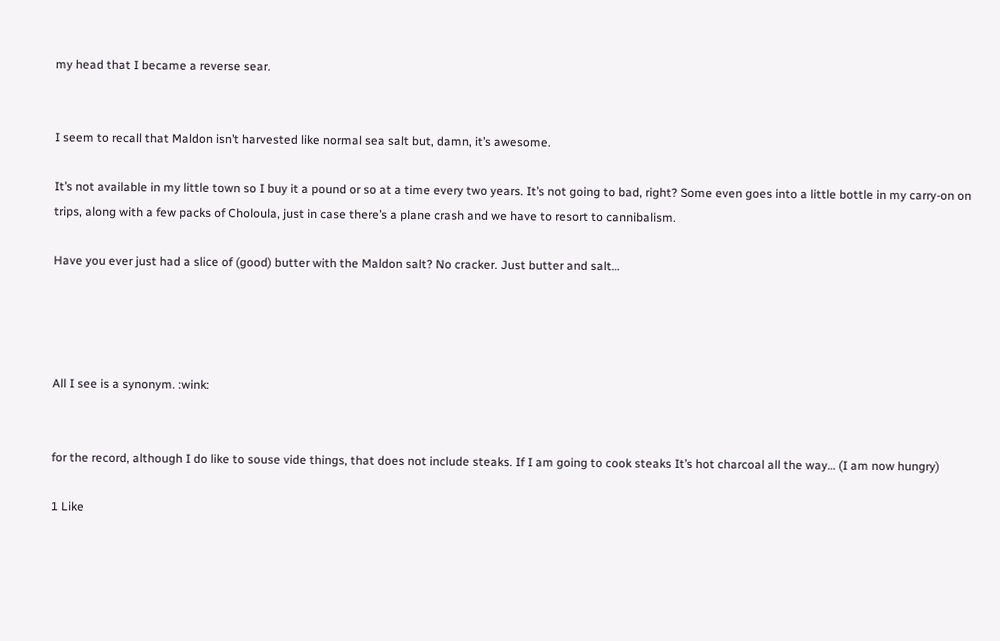my head that I became a reverse sear.


I seem to recall that Maldon isn’t harvested like normal sea salt but, damn, it’s awesome.

It’s not available in my little town so I buy it a pound or so at a time every two years. It’s not going to bad, right? Some even goes into a little bottle in my carry-on on trips, along with a few packs of Choloula, just in case there’s a plane crash and we have to resort to cannibalism.

Have you ever just had a slice of (good) butter with the Maldon salt? No cracker. Just butter and salt…




All I see is a synonym. :wink:


for the record, although I do like to souse vide things, that does not include steaks. If I am going to cook steaks It’s hot charcoal all the way… (I am now hungry)

1 Like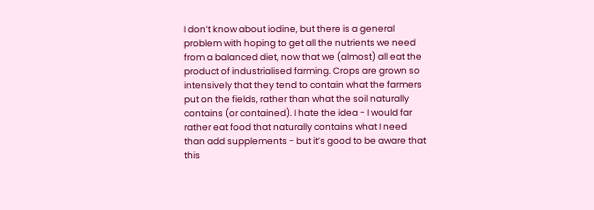I don’t know about iodine, but there is a general problem with hoping to get all the nutrients we need from a balanced diet, now that we (almost) all eat the product of industrialised farming. Crops are grown so intensively that they tend to contain what the farmers put on the fields, rather than what the soil naturally contains (or contained). I hate the idea - I would far rather eat food that naturally contains what I need than add supplements - but it’s good to be aware that this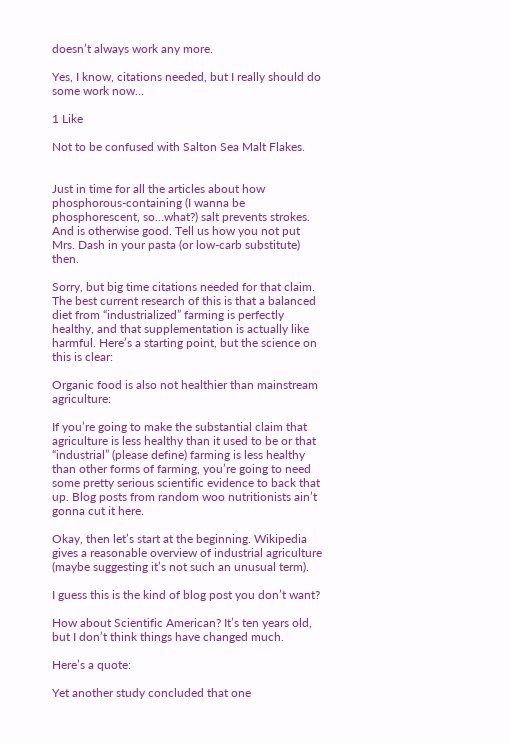doesn’t always work any more.

Yes, I know, citations needed, but I really should do some work now…

1 Like

Not to be confused with Salton Sea Malt Flakes.


Just in time for all the articles about how phosphorous-containing (I wanna be phosphorescent, so…what?) salt prevents strokes. And is otherwise good. Tell us how you not put Mrs. Dash in your pasta (or low-carb substitute) then.

Sorry, but big time citations needed for that claim. The best current research of this is that a balanced diet from “industrialized” farming is perfectly healthy, and that supplementation is actually like harmful. Here’s a starting point, but the science on this is clear:

Organic food is also not healthier than mainstream agriculture:

If you’re going to make the substantial claim that agriculture is less healthy than it used to be or that “industrial” (please define) farming is less healthy than other forms of farming, you’re going to need some pretty serious scientific evidence to back that up. Blog posts from random woo nutritionists ain’t gonna cut it here.

Okay, then let’s start at the beginning. Wikipedia gives a reasonable overview of industrial agriculture (maybe suggesting it’s not such an unusual term).

I guess this is the kind of blog post you don’t want?

How about Scientific American? It’s ten years old, but I don’t think things have changed much.

Here’s a quote:

Yet another study concluded that one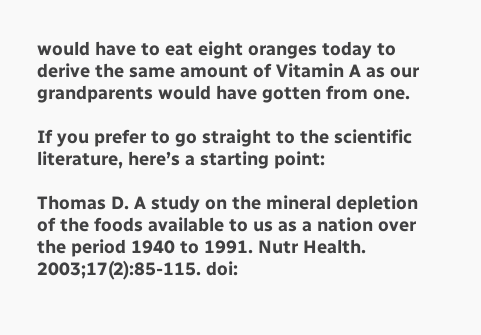would have to eat eight oranges today to derive the same amount of Vitamin A as our grandparents would have gotten from one.

If you prefer to go straight to the scientific literature, here’s a starting point:

Thomas D. A study on the mineral depletion of the foods available to us as a nation over the period 1940 to 1991. Nutr Health. 2003;17(2):85-115. doi: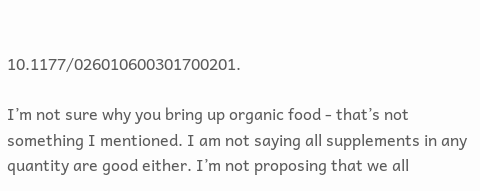10.1177/026010600301700201.

I’m not sure why you bring up organic food - that’s not something I mentioned. I am not saying all supplements in any quantity are good either. I’m not proposing that we all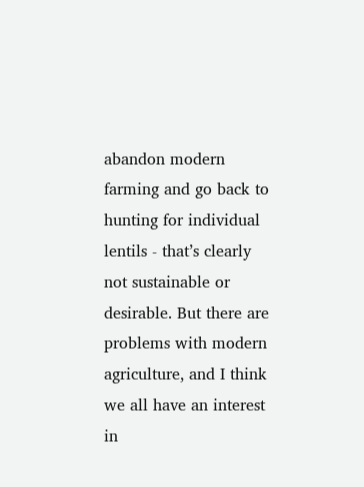abandon modern farming and go back to hunting for individual lentils - that’s clearly not sustainable or desirable. But there are problems with modern agriculture, and I think we all have an interest in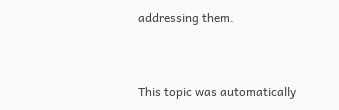addressing them.


This topic was automatically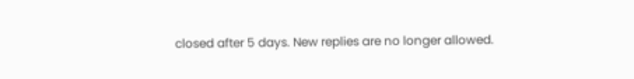closed after 5 days. New replies are no longer allowed.